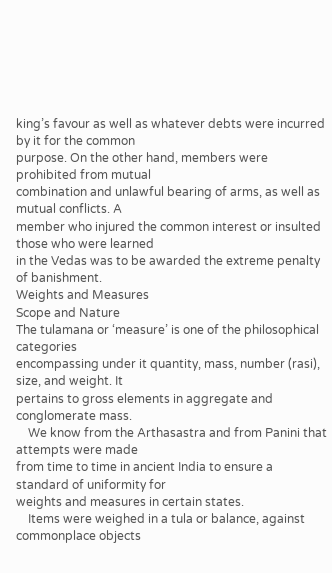king’s favour as well as whatever debts were incurred by it for the common
purpose. On the other hand, members were prohibited from mutual
combination and unlawful bearing of arms, as well as mutual conflicts. A
member who injured the common interest or insulted those who were learned
in the Vedas was to be awarded the extreme penalty of banishment.
Weights and Measures
Scope and Nature
The tulamana or ‘measure’ is one of the philosophical categories
encompassing under it quantity, mass, number (rasi), size, and weight. It
pertains to gross elements in aggregate and conglomerate mass.
    We know from the Arthasastra and from Panini that attempts were made
from time to time in ancient India to ensure a standard of uniformity for
weights and measures in certain states.
    Items were weighed in a tula or balance, against commonplace objects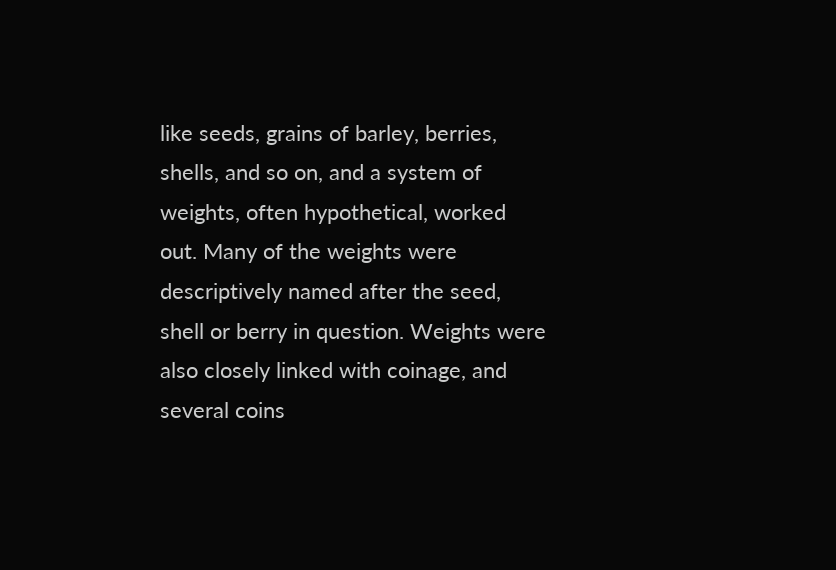like seeds, grains of barley, berries, shells, and so on, and a system of
weights, often hypothetical, worked out. Many of the weights were
descriptively named after the seed, shell or berry in question. Weights were
also closely linked with coinage, and several coins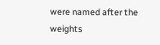were named after the
weights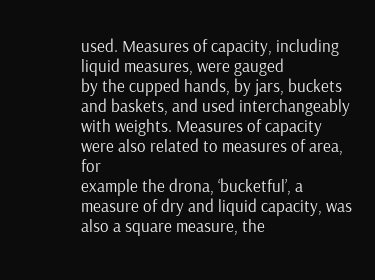used. Measures of capacity, including liquid measures, were gauged
by the cupped hands, by jars, buckets and baskets, and used interchangeably
with weights. Measures of capacity were also related to measures of area, for
example the drona, ‘bucketful’, a measure of dry and liquid capacity, was
also a square measure, the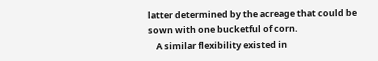latter determined by the acreage that could be
sown with one bucketful of corn.
    A similar flexibility existed in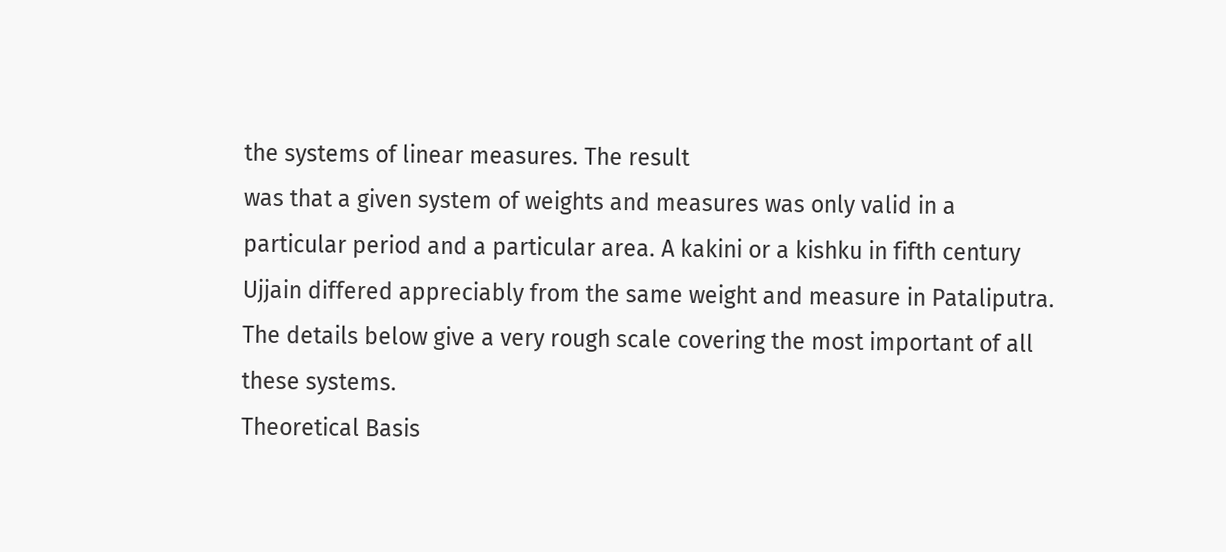the systems of linear measures. The result
was that a given system of weights and measures was only valid in a
particular period and a particular area. A kakini or a kishku in fifth century
Ujjain differed appreciably from the same weight and measure in Pataliputra.
The details below give a very rough scale covering the most important of all
these systems.
Theoretical Basis